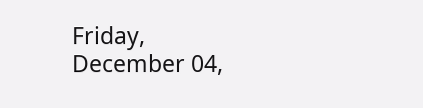Friday, December 04,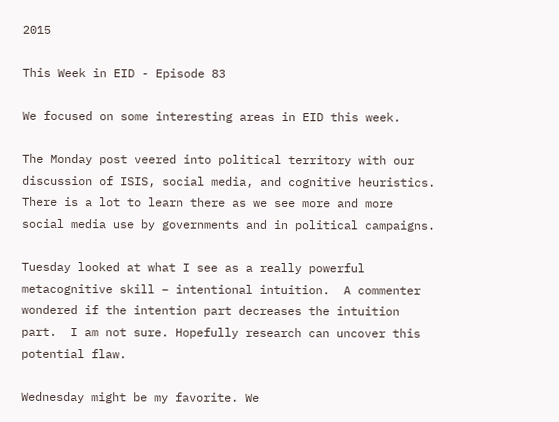2015

This Week in EID - Episode 83

We focused on some interesting areas in EID this week.

The Monday post veered into political territory with our discussion of ISIS, social media, and cognitive heuristics.  There is a lot to learn there as we see more and more social media use by governments and in political campaigns.

Tuesday looked at what I see as a really powerful metacognitive skill – intentional intuition.  A commenter wondered if the intention part decreases the intuition part.  I am not sure. Hopefully research can uncover this potential flaw.

Wednesday might be my favorite. We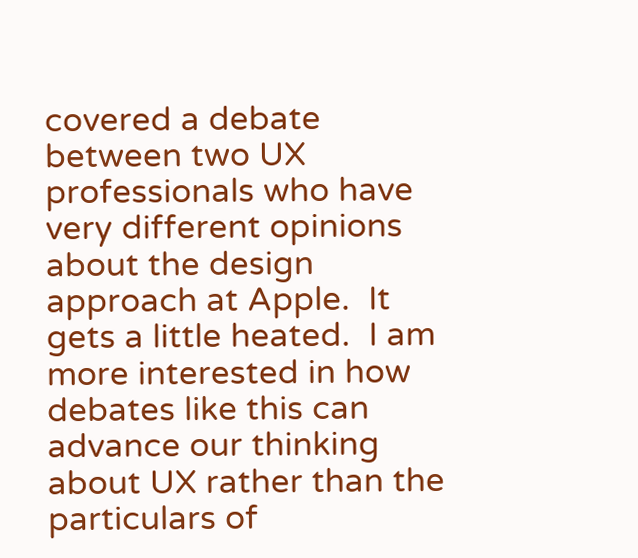covered a debate between two UX professionals who have very different opinions about the design approach at Apple.  It gets a little heated.  I am more interested in how debates like this can advance our thinking about UX rather than the particulars of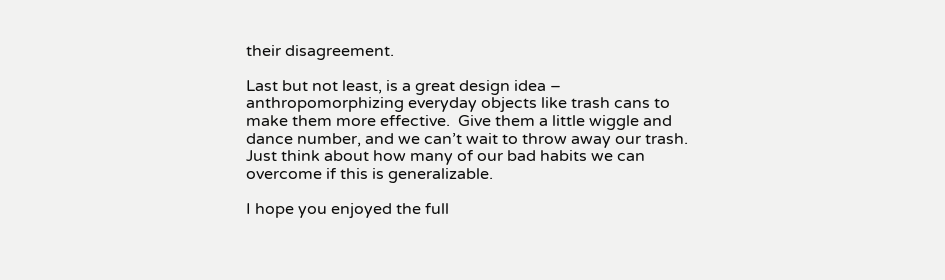their disagreement.

Last but not least, is a great design idea – anthropomorphizing everyday objects like trash cans to make them more effective.  Give them a little wiggle and dance number, and we can’t wait to throw away our trash.  Just think about how many of our bad habits we can overcome if this is generalizable.

I hope you enjoyed the full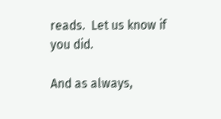reads.  Let us know if you did.

And as always,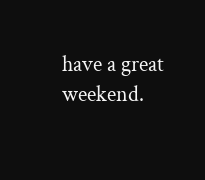have a great weekend.